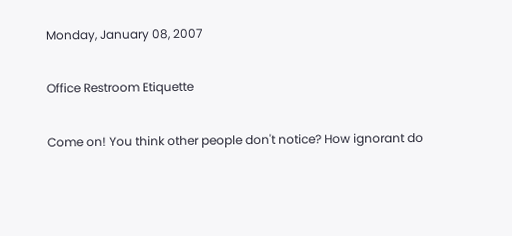Monday, January 08, 2007

Office Restroom Etiquette

Come on! You think other people don't notice? How ignorant do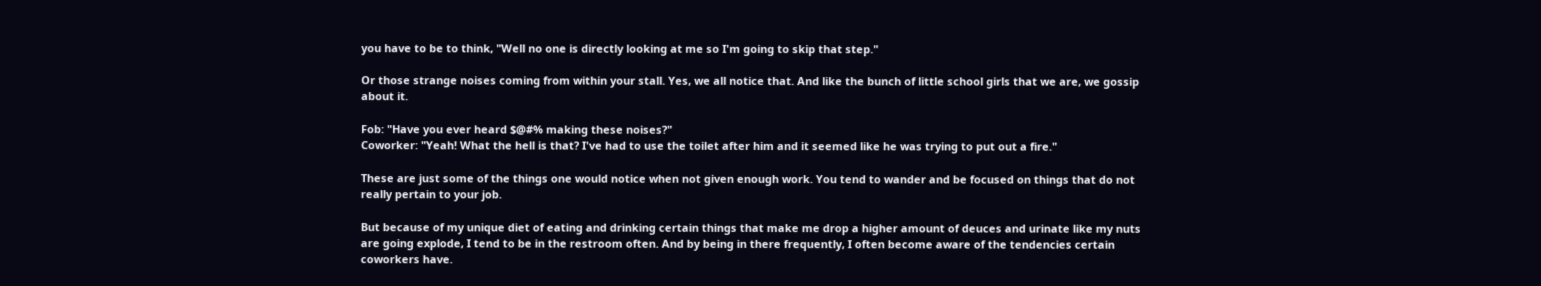you have to be to think, "Well no one is directly looking at me so I'm going to skip that step."

Or those strange noises coming from within your stall. Yes, we all notice that. And like the bunch of little school girls that we are, we gossip about it.

Fob: "Have you ever heard $@#% making these noises?"
Coworker: "Yeah! What the hell is that? I've had to use the toilet after him and it seemed like he was trying to put out a fire."

These are just some of the things one would notice when not given enough work. You tend to wander and be focused on things that do not really pertain to your job.

But because of my unique diet of eating and drinking certain things that make me drop a higher amount of deuces and urinate like my nuts are going explode, I tend to be in the restroom often. And by being in there frequently, I often become aware of the tendencies certain coworkers have.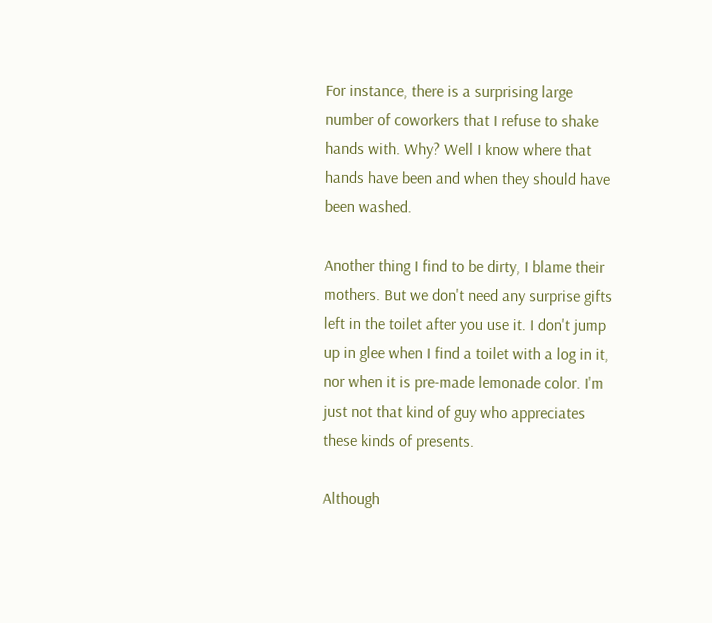For instance, there is a surprising large number of coworkers that I refuse to shake hands with. Why? Well I know where that hands have been and when they should have been washed.

Another thing I find to be dirty, I blame their mothers. But we don't need any surprise gifts left in the toilet after you use it. I don't jump up in glee when I find a toilet with a log in it, nor when it is pre-made lemonade color. I'm just not that kind of guy who appreciates these kinds of presents.

Although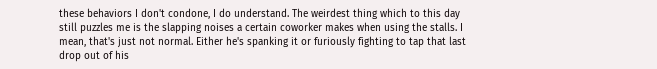these behaviors I don't condone, I do understand. The weirdest thing which to this day still puzzles me is the slapping noises a certain coworker makes when using the stalls. I mean, that's just not normal. Either he's spanking it or furiously fighting to tap that last drop out of his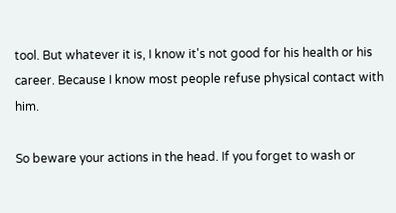tool. But whatever it is, I know it's not good for his health or his career. Because I know most people refuse physical contact with him.

So beware your actions in the head. If you forget to wash or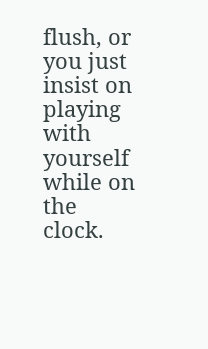flush, or you just insist on playing with yourself while on the clock.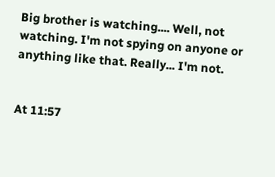Big brother is watching.... Well, not watching. I'm not spying on anyone or anything like that. Really... I'm not.


At 11:57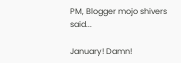PM, Blogger mojo shivers said...

January! Damn!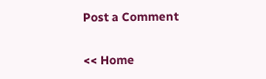Post a Comment

<< Home